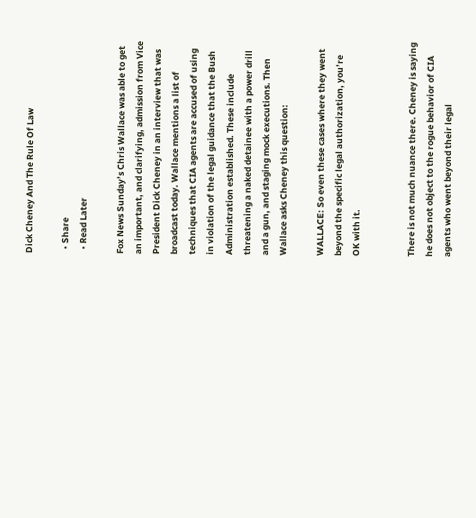Dick Cheney And The Rule Of Law

  • Share
  • Read Later

Fox News Sunday’s Chris Wallace was able to get an important, and clarifying, admission from Vice President Dick Cheney in an interview that was broadcast today. Wallace mentions a list of techniques that CIA agents are accused of using in violation of the legal guidance that the Bush Administration established. These include threatening a naked detainee with a power drill and a gun, and staging mock executions. Then Wallace asks Cheney this question:

WALLACE: So even these cases where they went beyond the specific legal authorization, you’re OK with it.


There is not much nuance there. Cheney is saying he does not object to the rogue behavior of CIA agents who went beyond their legal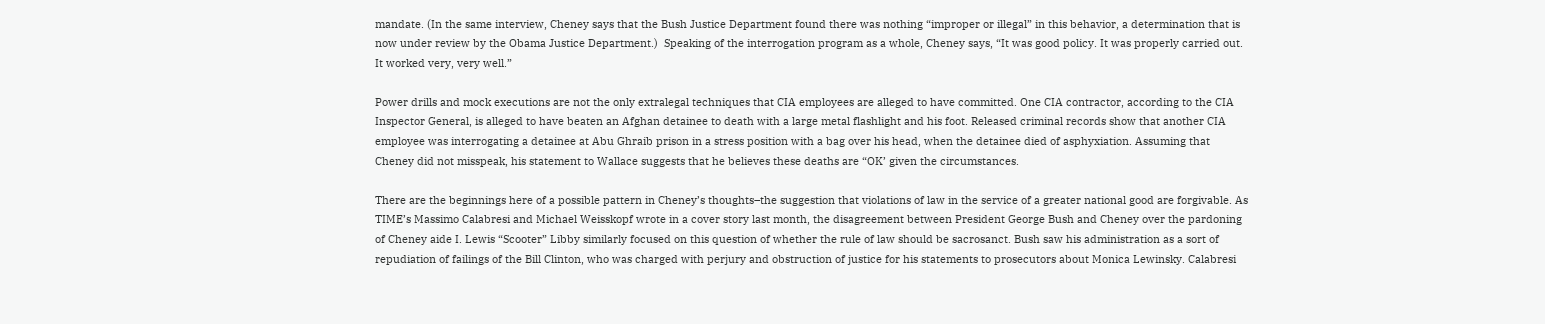mandate. (In the same interview, Cheney says that the Bush Justice Department found there was nothing “improper or illegal” in this behavior, a determination that is now under review by the Obama Justice Department.)  Speaking of the interrogation program as a whole, Cheney says, “It was good policy. It was properly carried out. It worked very, very well.”

Power drills and mock executions are not the only extralegal techniques that CIA employees are alleged to have committed. One CIA contractor, according to the CIA Inspector General, is alleged to have beaten an Afghan detainee to death with a large metal flashlight and his foot. Released criminal records show that another CIA employee was interrogating a detainee at Abu Ghraib prison in a stress position with a bag over his head, when the detainee died of asphyxiation. Assuming that Cheney did not misspeak, his statement to Wallace suggests that he believes these deaths are “OK’ given the circumstances.

There are the beginnings here of a possible pattern in Cheney’s thoughts–the suggestion that violations of law in the service of a greater national good are forgivable. As TIME’s Massimo Calabresi and Michael Weisskopf wrote in a cover story last month, the disagreement between President George Bush and Cheney over the pardoning of Cheney aide I. Lewis “Scooter” Libby similarly focused on this question of whether the rule of law should be sacrosanct. Bush saw his administration as a sort of repudiation of failings of the Bill Clinton, who was charged with perjury and obstruction of justice for his statements to prosecutors about Monica Lewinsky. Calabresi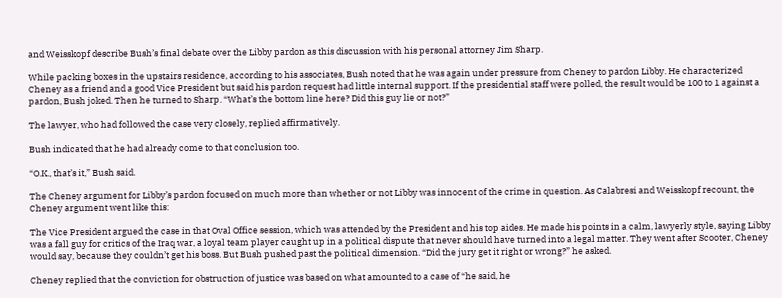and Weisskopf describe Bush’s final debate over the Libby pardon as this discussion with his personal attorney Jim Sharp.

While packing boxes in the upstairs residence, according to his associates, Bush noted that he was again under pressure from Cheney to pardon Libby. He characterized Cheney as a friend and a good Vice President but said his pardon request had little internal support. If the presidential staff were polled, the result would be 100 to 1 against a pardon, Bush joked. Then he turned to Sharp. “What’s the bottom line here? Did this guy lie or not?”

The lawyer, who had followed the case very closely, replied affirmatively.

Bush indicated that he had already come to that conclusion too.

“O.K., that’s it,” Bush said.

The Cheney argument for Libby’s pardon focused on much more than whether or not Libby was innocent of the crime in question. As Calabresi and Weisskopf recount, the Cheney argument went like this:

The Vice President argued the case in that Oval Office session, which was attended by the President and his top aides. He made his points in a calm, lawyerly style, saying Libby was a fall guy for critics of the Iraq war, a loyal team player caught up in a political dispute that never should have turned into a legal matter. They went after Scooter, Cheney would say, because they couldn’t get his boss. But Bush pushed past the political dimension. “Did the jury get it right or wrong?” he asked.

Cheney replied that the conviction for obstruction of justice was based on what amounted to a case of “he said, he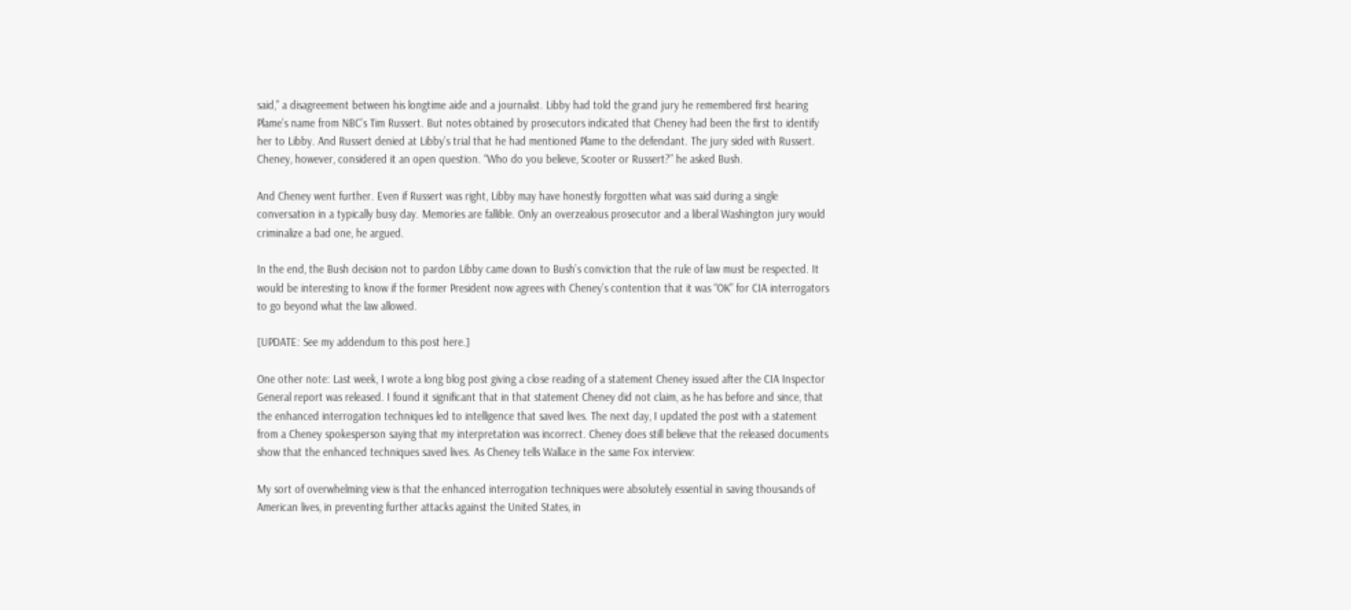said,” a disagreement between his longtime aide and a journalist. Libby had told the grand jury he remembered first hearing Plame’s name from NBC’s Tim Russert. But notes obtained by prosecutors indicated that Cheney had been the first to identify her to Libby. And Russert denied at Libby’s trial that he had mentioned Plame to the defendant. The jury sided with Russert. Cheney, however, considered it an open question. “Who do you believe, Scooter or Russert?” he asked Bush.

And Cheney went further. Even if Russert was right, Libby may have honestly forgotten what was said during a single conversation in a typically busy day. Memories are fallible. Only an overzealous prosecutor and a liberal Washington jury would criminalize a bad one, he argued.

In the end, the Bush decision not to pardon Libby came down to Bush’s conviction that the rule of law must be respected. It would be interesting to know if the former President now agrees with Cheney’s contention that it was “OK” for CIA interrogators to go beyond what the law allowed.

[UPDATE: See my addendum to this post here.]

One other note: Last week, I wrote a long blog post giving a close reading of a statement Cheney issued after the CIA Inspector General report was released. I found it significant that in that statement Cheney did not claim, as he has before and since, that the enhanced interrogation techniques led to intelligence that saved lives. The next day, I updated the post with a statement from a Cheney spokesperson saying that my interpretation was incorrect. Cheney does still believe that the released documents show that the enhanced techniques saved lives. As Cheney tells Wallace in the same Fox interview:

My sort of overwhelming view is that the enhanced interrogation techniques were absolutely essential in saving thousands of American lives, in preventing further attacks against the United States, in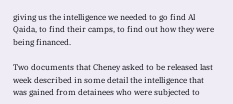giving us the intelligence we needed to go find Al Qaida, to find their camps, to find out how they were being financed.

Two documents that Cheney asked to be released last week described in some detail the intelligence that was gained from detainees who were subjected to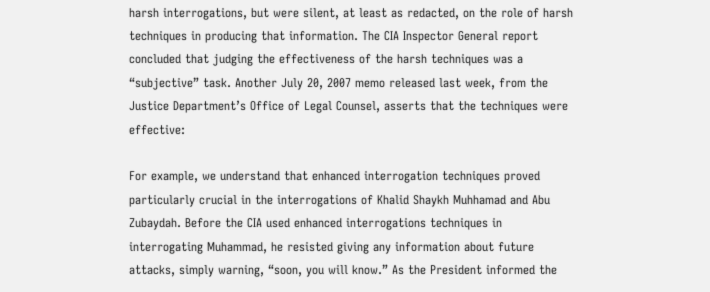harsh interrogations, but were silent, at least as redacted, on the role of harsh techniques in producing that information. The CIA Inspector General report concluded that judging the effectiveness of the harsh techniques was a “subjective” task. Another July 20, 2007 memo released last week, from the Justice Department’s Office of Legal Counsel, asserts that the techniques were effective:

For example, we understand that enhanced interrogation techniques proved particularly crucial in the interrogations of Khalid Shaykh Muhhamad and Abu Zubaydah. Before the CIA used enhanced interrogations techniques in interrogating Muhammad, he resisted giving any information about future attacks, simply warning, “soon, you will know.” As the President informed the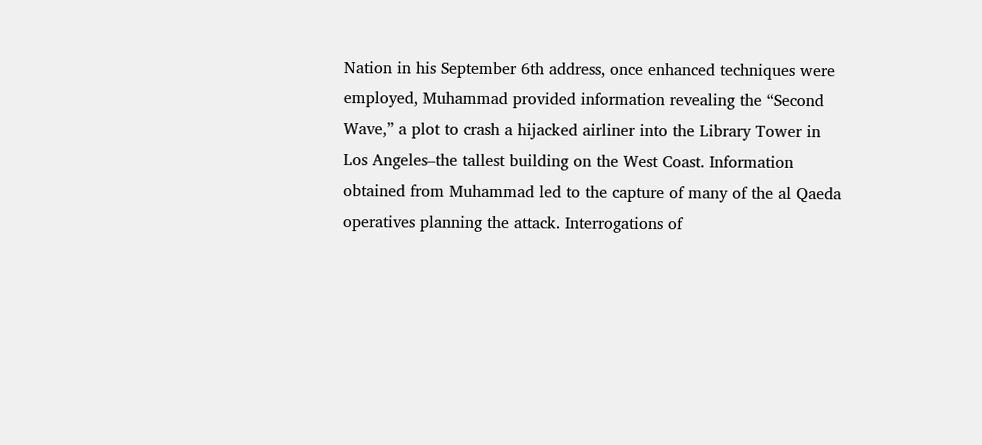Nation in his September 6th address, once enhanced techniques were employed, Muhammad provided information revealing the “Second Wave,” a plot to crash a hijacked airliner into the Library Tower in Los Angeles–the tallest building on the West Coast. Information obtained from Muhammad led to the capture of many of the al Qaeda operatives planning the attack. Interrogations of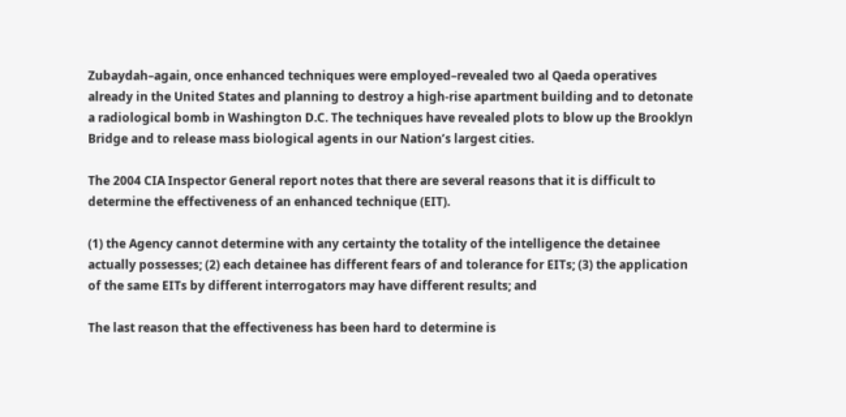Zubaydah–again, once enhanced techniques were employed–revealed two al Qaeda operatives already in the United States and planning to destroy a high-rise apartment building and to detonate a radiological bomb in Washington D.C. The techniques have revealed plots to blow up the Brooklyn Bridge and to release mass biological agents in our Nation’s largest cities.

The 2004 CIA Inspector General report notes that there are several reasons that it is difficult to determine the effectiveness of an enhanced technique (EIT).

(1) the Agency cannot determine with any certainty the totality of the intelligence the detainee actually possesses; (2) each detainee has different fears of and tolerance for EITs; (3) the application of the same EITs by different interrogators may have different results; and

The last reason that the effectiveness has been hard to determine is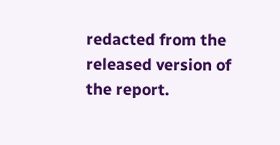redacted from the released version of the report.